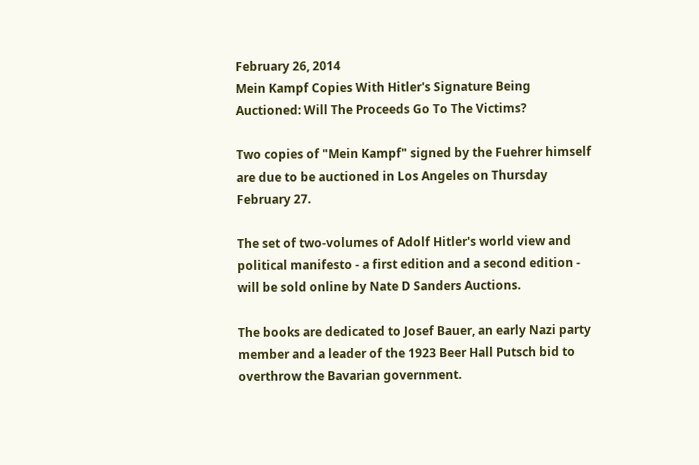February 26, 2014
Mein Kampf Copies With Hitler's Signature Being Auctioned: Will The Proceeds Go To The Victims?

Two copies of "Mein Kampf" signed by the Fuehrer himself are due to be auctioned in Los Angeles on Thursday February 27.

The set of two-volumes of Adolf Hitler's world view and political manifesto - a first edition and a second edition - will be sold online by Nate D Sanders Auctions.

The books are dedicated to Josef Bauer, an early Nazi party member and a leader of the 1923 Beer Hall Putsch bid to overthrow the Bavarian government.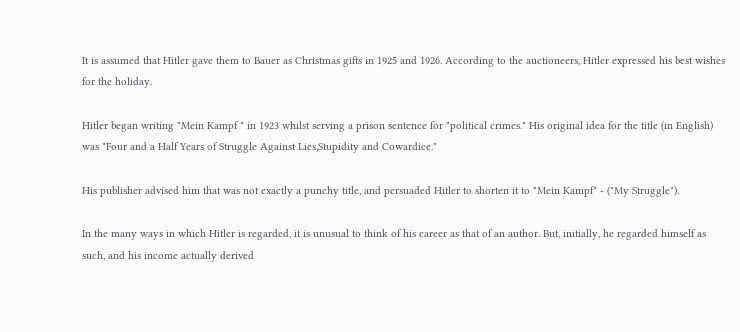It is assumed that Hitler gave them to Bauer as Christmas gifts in 1925 and 1926. According to the auctioneers, Hitler expressed his best wishes for the holiday.

Hitler began writing "Mein Kampf " in 1923 whilst serving a prison sentence for "political crimes." His original idea for the title (in English) was "Four and a Half Years of Struggle Against Lies,Stupidity and Cowardice."

His publisher advised him that was not exactly a punchy title, and persuaded Hitler to shorten it to "Mein Kampf" - ("My Struggle").

In the many ways in which Hitler is regarded, it is unusual to think of his career as that of an author. But, initially, he regarded himself as such, and his income actually derived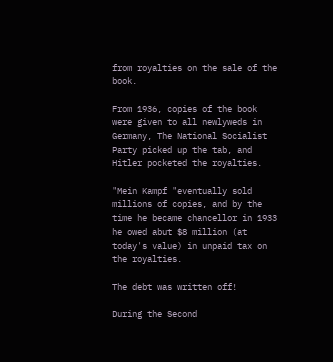from royalties on the sale of the book.

From 1936, copies of the book were given to all newlyweds in Germany, The National Socialist Party picked up the tab, and Hitler pocketed the royalties.

"Mein Kampf "eventually sold millions of copies, and by the time he became chancellor in 1933 he owed abut $8 million (at today's value) in unpaid tax on the royalties.

The debt was written off!

During the Second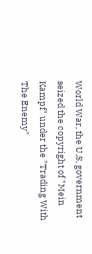World War, the U,S, government seized the copyright of "Mein Kampf" under the "Trading With The Enemy"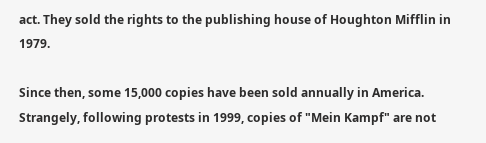act. They sold the rights to the publishing house of Houghton Mifflin in 1979.

Since then, some 15,000 copies have been sold annually in America. Strangely, following protests in 1999, copies of "Mein Kampf" are not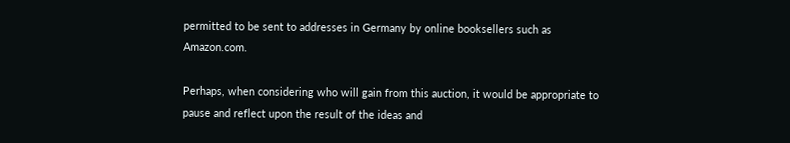permitted to be sent to addresses in Germany by online booksellers such as Amazon.com.

Perhaps, when considering who will gain from this auction, it would be appropriate to pause and reflect upon the result of the ideas and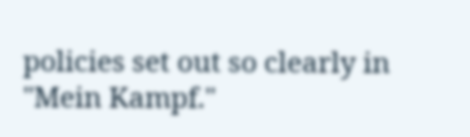policies set out so clearly in "Mein Kampf."